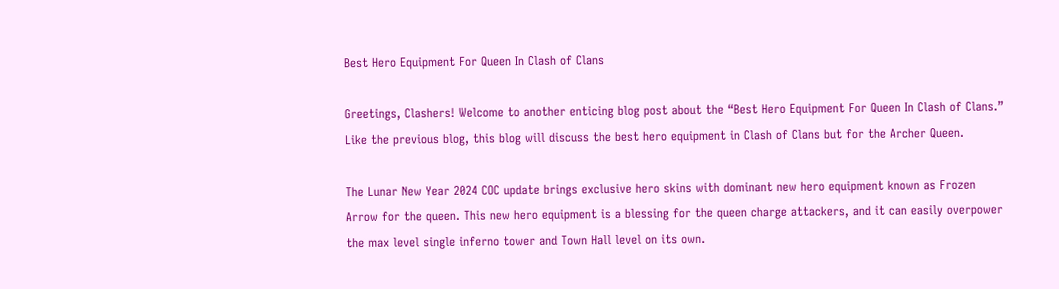Best Hero Equipment For Queen In Clash of Clans

Greetings, Clashers! Welcome to another enticing blog post about the “Best Hero Equipment For Queen In Clash of Clans.” Like the previous blog, this blog will discuss the best hero equipment in Clash of Clans but for the Archer Queen.

The Lunar New Year 2024 COC update brings exclusive hero skins with dominant new hero equipment known as Frozen Arrow for the queen. This new hero equipment is a blessing for the queen charge attackers, and it can easily overpower the max level single inferno tower and Town Hall level on its own.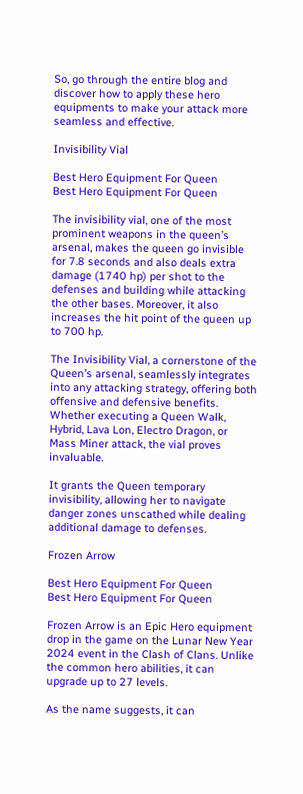So, go through the entire blog and discover how to apply these hero equipments to make your attack more seamless and effective.

Invisibility Vial

Best Hero Equipment For Queen
Best Hero Equipment For Queen

The invisibility vial, one of the most prominent weapons in the queen’s arsenal, makes the queen go invisible for 7.8 seconds and also deals extra damage (1740 hp) per shot to the defenses and building while attacking the other bases. Moreover, it also increases the hit point of the queen up to 700 hp.

The Invisibility Vial, a cornerstone of the Queen’s arsenal, seamlessly integrates into any attacking strategy, offering both offensive and defensive benefits. Whether executing a Queen Walk, Hybrid, Lava Lon, Electro Dragon, or Mass Miner attack, the vial proves invaluable.

It grants the Queen temporary invisibility, allowing her to navigate danger zones unscathed while dealing additional damage to defenses.

Frozen Arrow

Best Hero Equipment For Queen
Best Hero Equipment For Queen

Frozen Arrow is an Epic Hero equipment drop in the game on the Lunar New Year 2024 event in the Clash of Clans. Unlike the common hero abilities, it can upgrade up to 27 levels.

As the name suggests, it can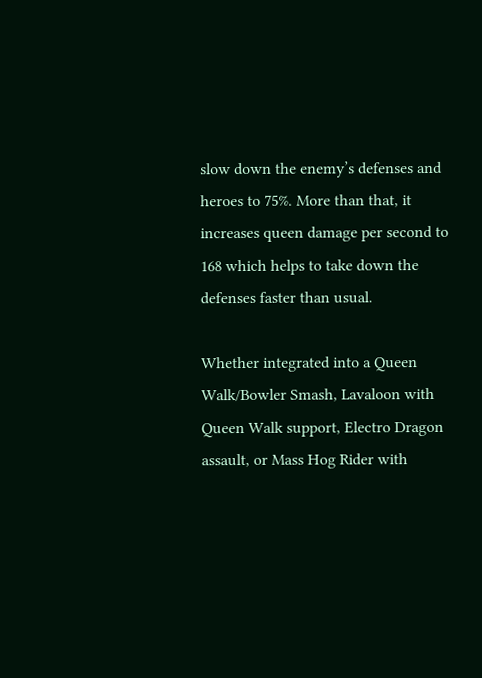slow down the enemy’s defenses and heroes to 75%. More than that, it increases queen damage per second to 168 which helps to take down the defenses faster than usual.

Whether integrated into a Queen Walk/Bowler Smash, Lavaloon with Queen Walk support, Electro Dragon assault, or Mass Hog Rider with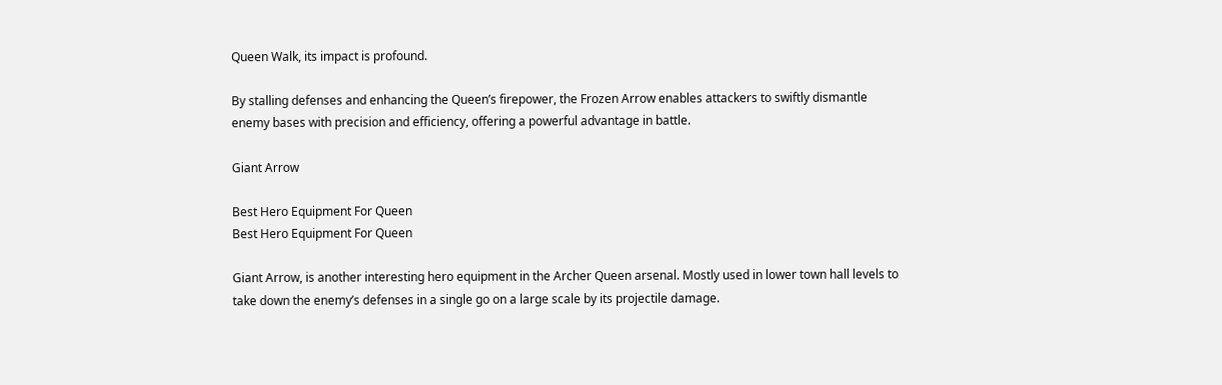Queen Walk, its impact is profound.

By stalling defenses and enhancing the Queen’s firepower, the Frozen Arrow enables attackers to swiftly dismantle enemy bases with precision and efficiency, offering a powerful advantage in battle.

Giant Arrow

Best Hero Equipment For Queen
Best Hero Equipment For Queen

Giant Arrow, is another interesting hero equipment in the Archer Queen arsenal. Mostly used in lower town hall levels to take down the enemy’s defenses in a single go on a large scale by its projectile damage.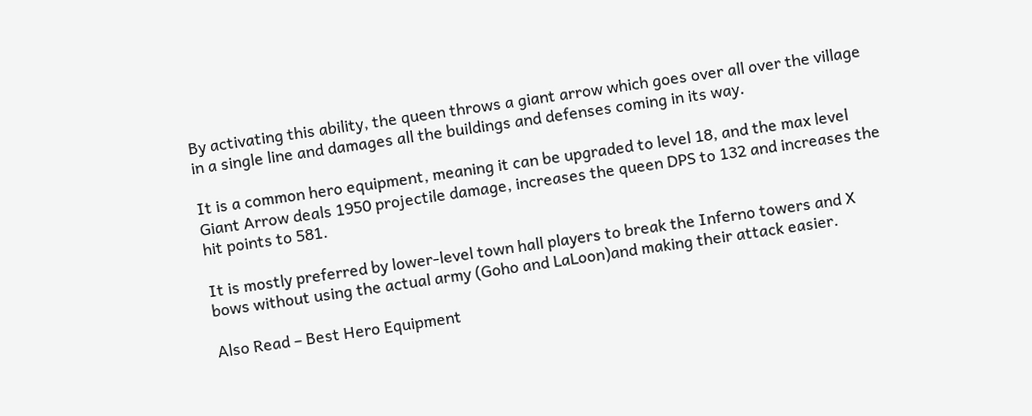By activating this ability, the queen throws a giant arrow which goes over all over the village in a single line and damages all the buildings and defenses coming in its way.

It is a common hero equipment, meaning it can be upgraded to level 18, and the max level Giant Arrow deals 1950 projectile damage, increases the queen DPS to 132 and increases the hit points to 581.

It is mostly preferred by lower-level town hall players to break the Inferno towers and X bows without using the actual army (Goho and LaLoon)and making their attack easier.

Also Read – Best Hero Equipment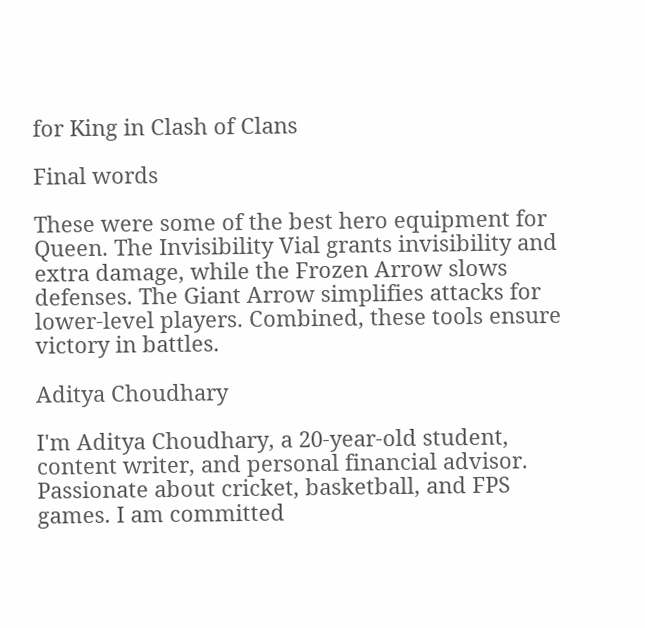for King in Clash of Clans

Final words

These were some of the best hero equipment for Queen. The Invisibility Vial grants invisibility and extra damage, while the Frozen Arrow slows defenses. The Giant Arrow simplifies attacks for lower-level players. Combined, these tools ensure victory in battles.

Aditya Choudhary

I'm Aditya Choudhary, a 20-year-old student, content writer, and personal financial advisor. Passionate about cricket, basketball, and FPS games. I am committed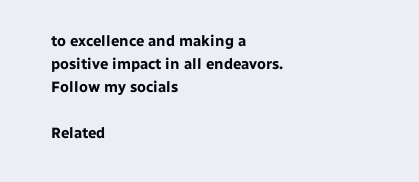to excellence and making a positive impact in all endeavors. Follow my socials

Related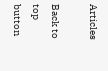Articles

Back to top button